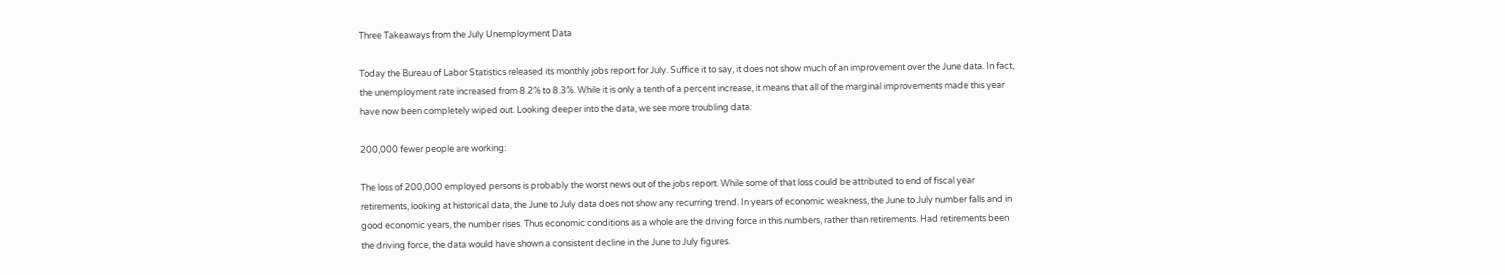Three Takeaways from the July Unemployment Data

Today the Bureau of Labor Statistics released its monthly jobs report for July. Suffice it to say, it does not show much of an improvement over the June data. In fact, the unemployment rate increased from 8.2% to 8.3%. While it is only a tenth of a percent increase, it means that all of the marginal improvements made this year have now been completely wiped out. Looking deeper into the data, we see more troubling data:

200,000 fewer people are working:

The loss of 200,000 employed persons is probably the worst news out of the jobs report. While some of that loss could be attributed to end of fiscal year retirements, looking at historical data, the June to July data does not show any recurring trend. In years of economic weakness, the June to July number falls and in good economic years, the number rises. Thus economic conditions as a whole are the driving force in this numbers, rather than retirements. Had retirements been the driving force, the data would have shown a consistent decline in the June to July figures.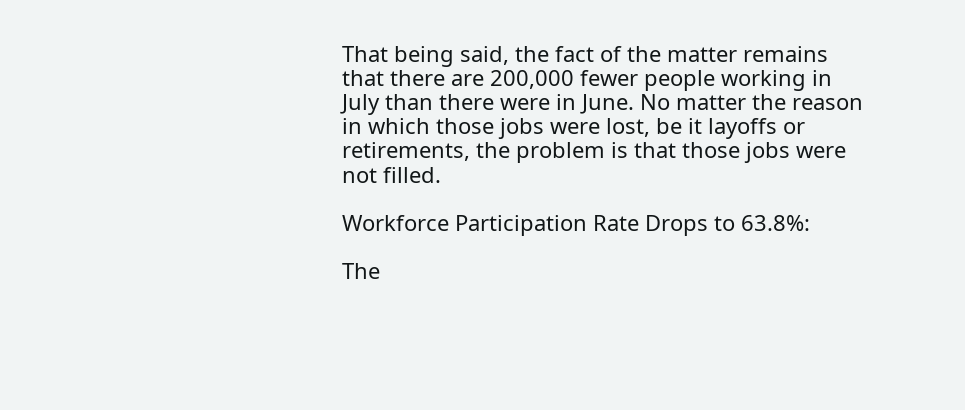That being said, the fact of the matter remains that there are 200,000 fewer people working in July than there were in June. No matter the reason in which those jobs were lost, be it layoffs or retirements, the problem is that those jobs were not filled.

Workforce Participation Rate Drops to 63.8%:

The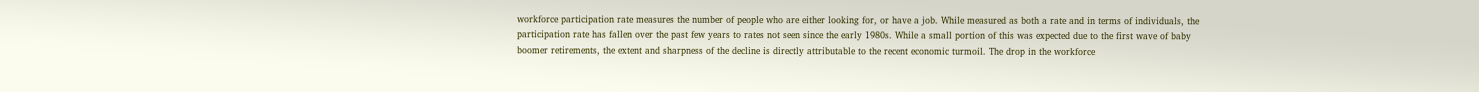workforce participation rate measures the number of people who are either looking for, or have a job. While measured as both a rate and in terms of individuals, the participation rate has fallen over the past few years to rates not seen since the early 1980s. While a small portion of this was expected due to the first wave of baby boomer retirements, the extent and sharpness of the decline is directly attributable to the recent economic turmoil. The drop in the workforce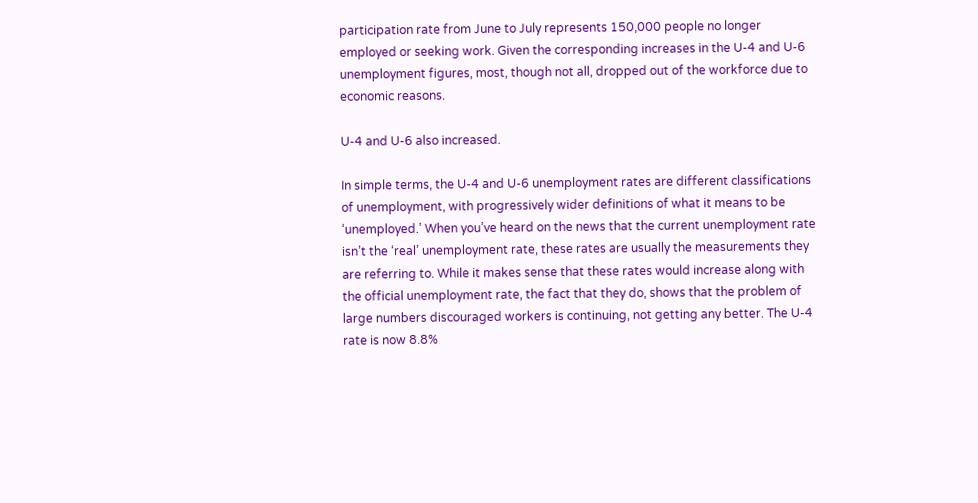participation rate from June to July represents 150,000 people no longer employed or seeking work. Given the corresponding increases in the U-4 and U-6 unemployment figures, most, though not all, dropped out of the workforce due to economic reasons.

U-4 and U-6 also increased.

In simple terms, the U-4 and U-6 unemployment rates are different classifications of unemployment, with progressively wider definitions of what it means to be ‘unemployed.’ When you’ve heard on the news that the current unemployment rate isn’t the ‘real’ unemployment rate, these rates are usually the measurements they are referring to. While it makes sense that these rates would increase along with the official unemployment rate, the fact that they do, shows that the problem of large numbers discouraged workers is continuing, not getting any better. The U-4 rate is now 8.8%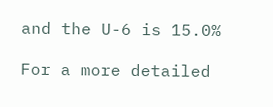and the U-6 is 15.0%

For a more detailed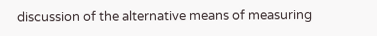discussion of the alternative means of measuring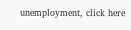unemployment, click here